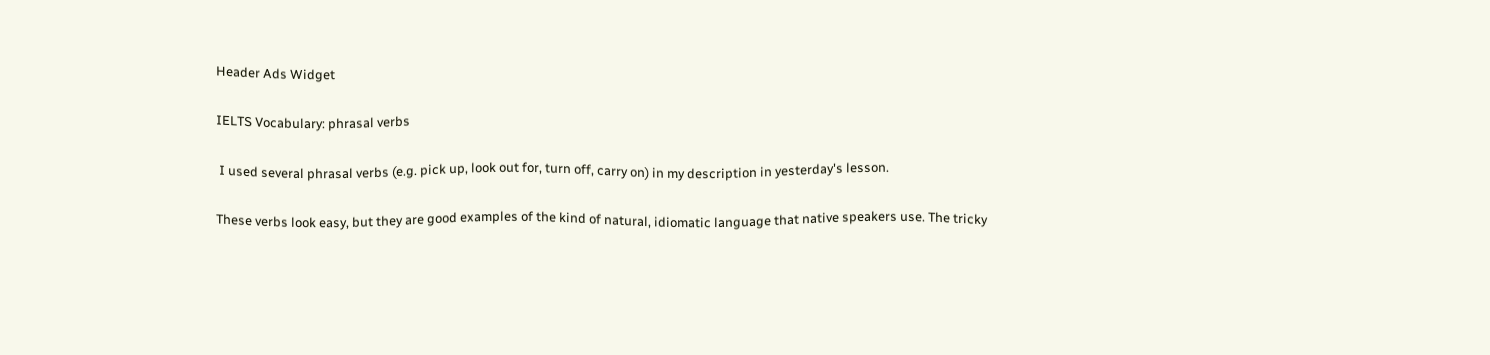Header Ads Widget

IELTS Vocabulary: phrasal verbs

 I used several phrasal verbs (e.g. pick up, look out for, turn off, carry on) in my description in yesterday's lesson.

These verbs look easy, but they are good examples of the kind of natural, idiomatic language that native speakers use. The tricky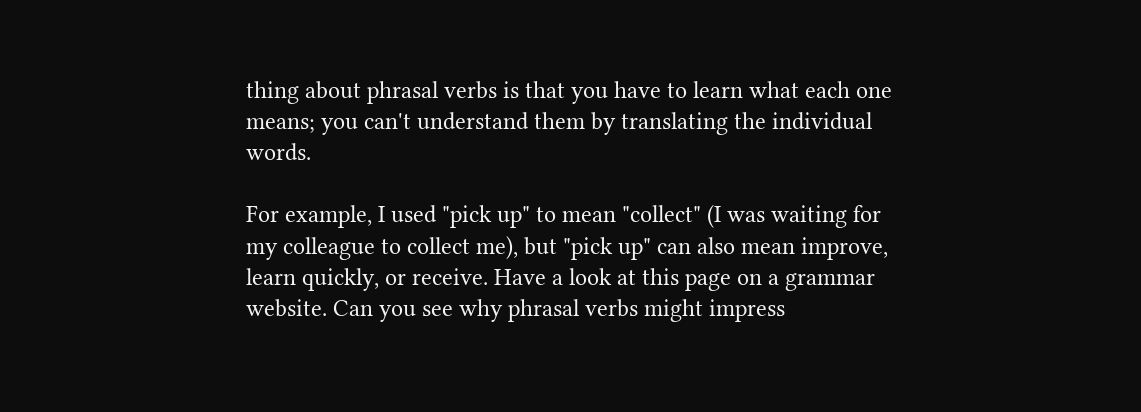thing about phrasal verbs is that you have to learn what each one means; you can't understand them by translating the individual words.

For example, I used "pick up" to mean "collect" (I was waiting for my colleague to collect me), but "pick up" can also mean improve, learn quickly, or receive. Have a look at this page on a grammar website. Can you see why phrasal verbs might impress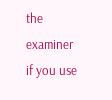the examiner if you use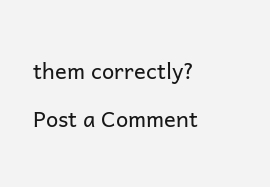them correctly?

Post a Comment